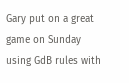Gary put on a great game on Sunday using GdB rules with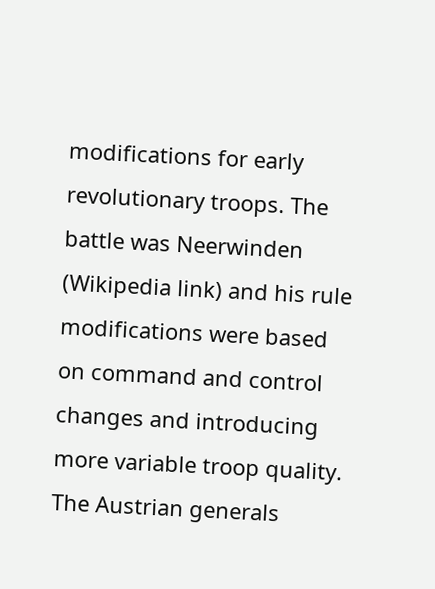modifications for early revolutionary troops. The battle was Neerwinden (Wikipedia link) and his rule modifications were based on command and control changes and introducing more variable troop quality. The Austrian generals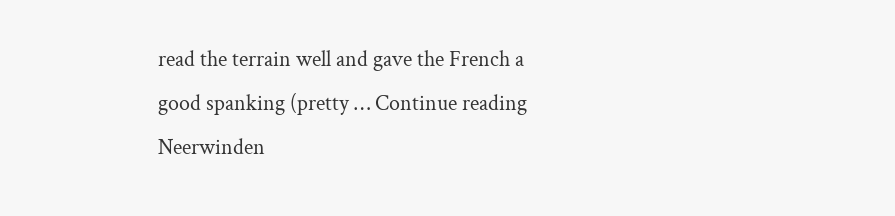read the terrain well and gave the French a good spanking (pretty … Continue reading Neerwinden